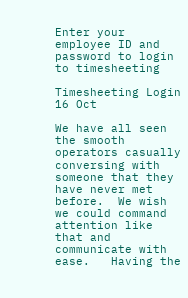Enter your employee ID and password to login to timesheeting

Timesheeting Login
16 Oct

We have all seen the smooth operators casually conversing with someone that they have never met before.  We wish we could command attention like that and communicate with ease.   Having the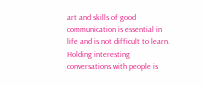art and skills of good communication is essential in life and is not difficult to learn.  Holding interesting conversations with people is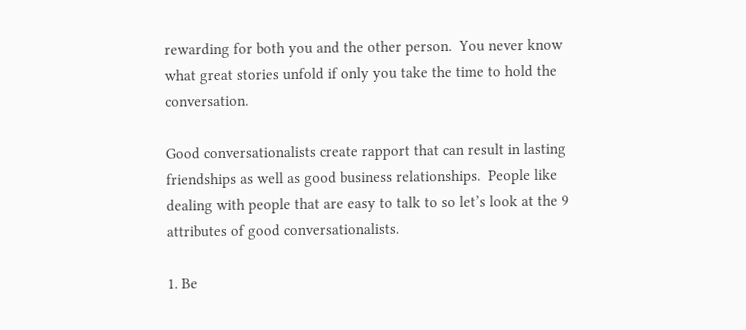rewarding for both you and the other person.  You never know what great stories unfold if only you take the time to hold the conversation.

Good conversationalists create rapport that can result in lasting friendships as well as good business relationships.  People like dealing with people that are easy to talk to so let’s look at the 9 attributes of good conversationalists.

1. Be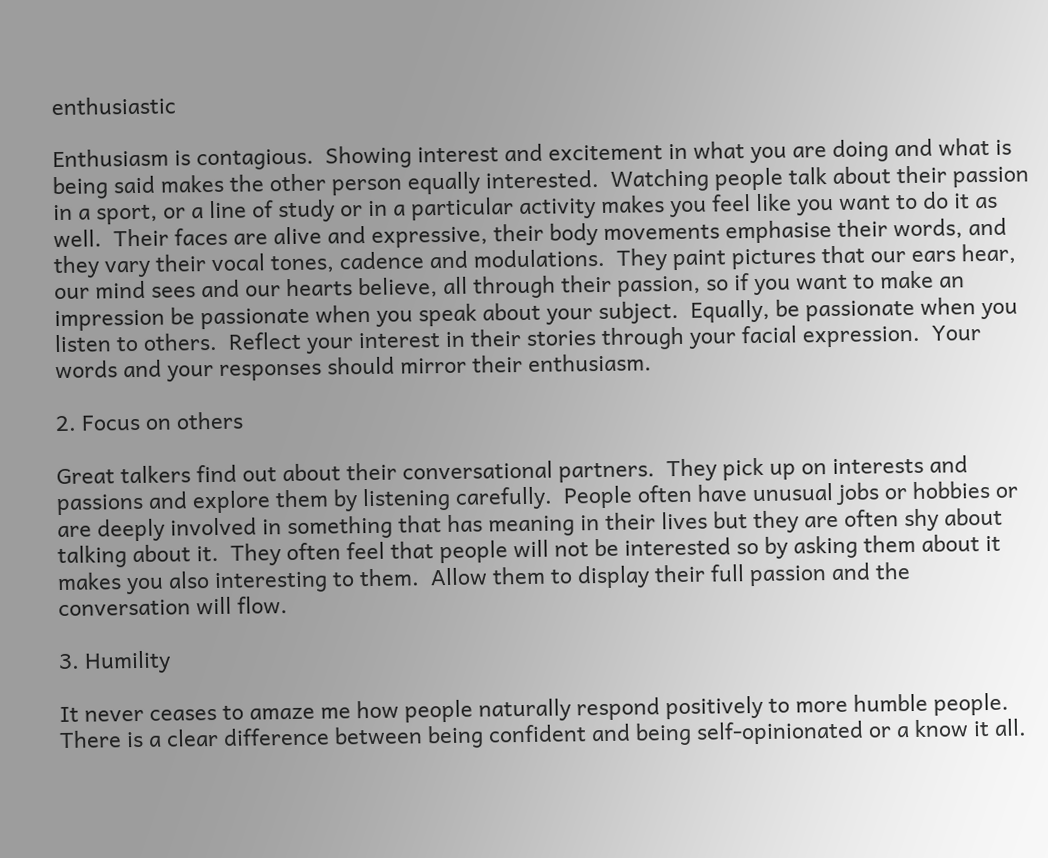enthusiastic

Enthusiasm is contagious.  Showing interest and excitement in what you are doing and what is being said makes the other person equally interested.  Watching people talk about their passion in a sport, or a line of study or in a particular activity makes you feel like you want to do it as well.  Their faces are alive and expressive, their body movements emphasise their words, and they vary their vocal tones, cadence and modulations.  They paint pictures that our ears hear, our mind sees and our hearts believe, all through their passion, so if you want to make an impression be passionate when you speak about your subject.  Equally, be passionate when you listen to others.  Reflect your interest in their stories through your facial expression.  Your words and your responses should mirror their enthusiasm.

2. Focus on others

Great talkers find out about their conversational partners.  They pick up on interests and passions and explore them by listening carefully.  People often have unusual jobs or hobbies or are deeply involved in something that has meaning in their lives but they are often shy about talking about it.  They often feel that people will not be interested so by asking them about it makes you also interesting to them.  Allow them to display their full passion and the conversation will flow.

3. Humility

It never ceases to amaze me how people naturally respond positively to more humble people.  There is a clear difference between being confident and being self-opinionated or a know it all.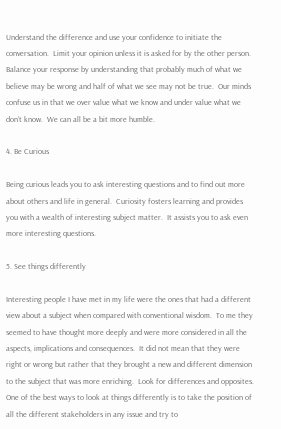Understand the difference and use your confidence to initiate the conversation.  Limit your opinion unless it is asked for by the other person.  Balance your response by understanding that probably much of what we believe may be wrong and half of what we see may not be true.  Our minds confuse us in that we over value what we know and under value what we don’t know.  We can all be a bit more humble.

4. Be Curious

Being curious leads you to ask interesting questions and to find out more about others and life in general.  Curiosity fosters learning and provides you with a wealth of interesting subject matter.  It assists you to ask even more interesting questions.

5. See things differently

Interesting people I have met in my life were the ones that had a different view about a subject when compared with conventional wisdom.  To me they seemed to have thought more deeply and were more considered in all the aspects, implications and consequences.  It did not mean that they were right or wrong but rather that they brought a new and different dimension to the subject that was more enriching.  Look for differences and opposites.  One of the best ways to look at things differently is to take the position of all the different stakeholders in any issue and try to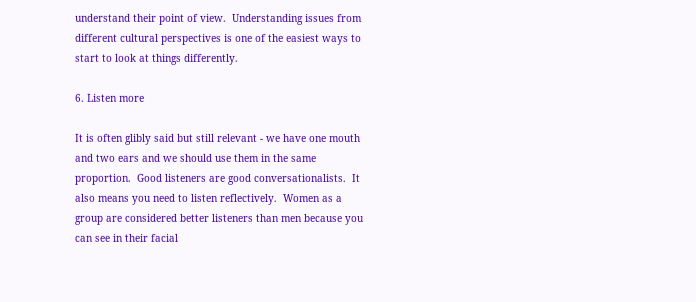understand their point of view.  Understanding issues from different cultural perspectives is one of the easiest ways to start to look at things differently.

6. Listen more

It is often glibly said but still relevant - we have one mouth and two ears and we should use them in the same proportion.  Good listeners are good conversationalists.  It also means you need to listen reflectively.  Women as a group are considered better listeners than men because you can see in their facial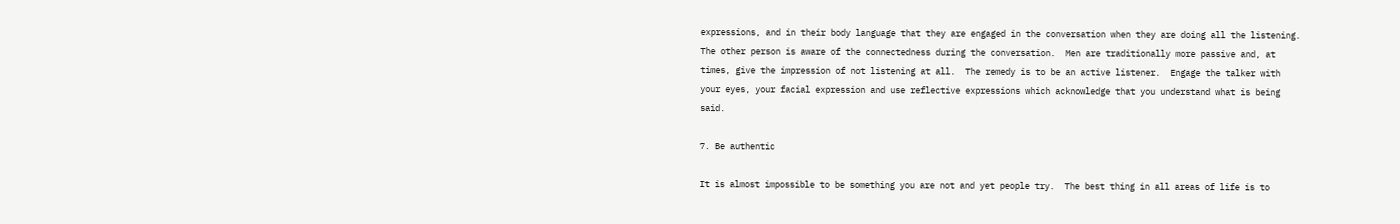expressions, and in their body language that they are engaged in the conversation when they are doing all the listening.  The other person is aware of the connectedness during the conversation.  Men are traditionally more passive and, at times, give the impression of not listening at all.  The remedy is to be an active listener.  Engage the talker with your eyes, your facial expression and use reflective expressions which acknowledge that you understand what is being said.

7. Be authentic

It is almost impossible to be something you are not and yet people try.  The best thing in all areas of life is to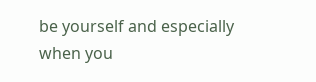be yourself and especially when you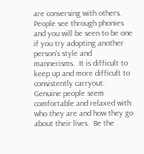are conversing with others.  People see through phonies and you will be seen to be one if you try adopting another person’s style and mannerisms.  It is difficult to keep up and more difficult to consistently carryout.  Genuine people seem comfortable and relaxed with who they are and how they go about their lives.  Be the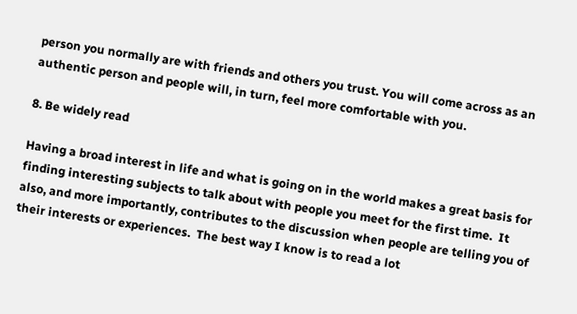person you normally are with friends and others you trust. You will come across as an authentic person and people will, in turn, feel more comfortable with you.

8. Be widely read

Having a broad interest in life and what is going on in the world makes a great basis for finding interesting subjects to talk about with people you meet for the first time.  It also, and more importantly, contributes to the discussion when people are telling you of their interests or experiences.  The best way I know is to read a lot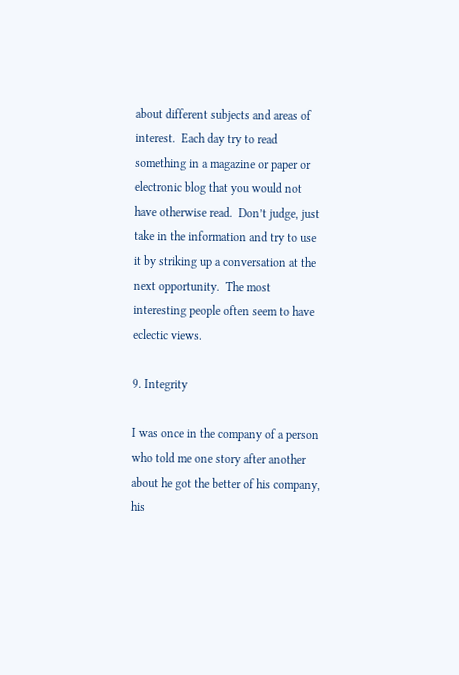about different subjects and areas of interest.  Each day try to read something in a magazine or paper or electronic blog that you would not have otherwise read.  Don’t judge, just take in the information and try to use it by striking up a conversation at the next opportunity.  The most interesting people often seem to have eclectic views.

9. Integrity

I was once in the company of a person who told me one story after another about he got the better of his company, his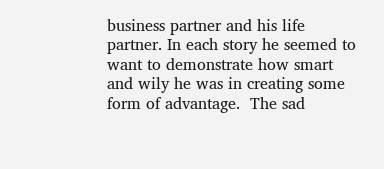business partner and his life partner. In each story he seemed to want to demonstrate how smart and wily he was in creating some form of advantage.  The sad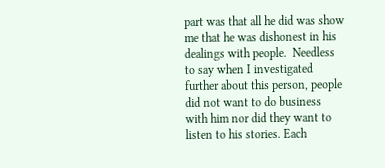part was that all he did was show me that he was dishonest in his dealings with people.  Needless to say when I investigated further about this person, people did not want to do business with him nor did they want to listen to his stories. Each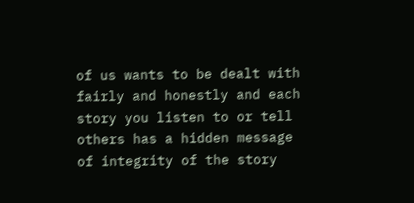of us wants to be dealt with fairly and honestly and each story you listen to or tell others has a hidden message of integrity of the story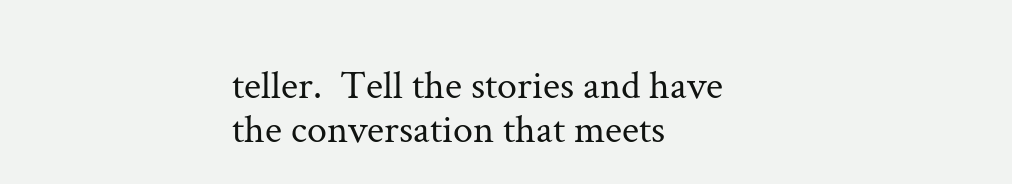teller.  Tell the stories and have the conversation that meets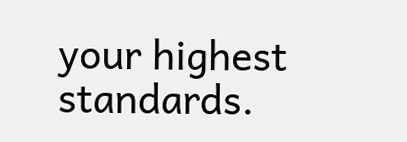your highest standards.